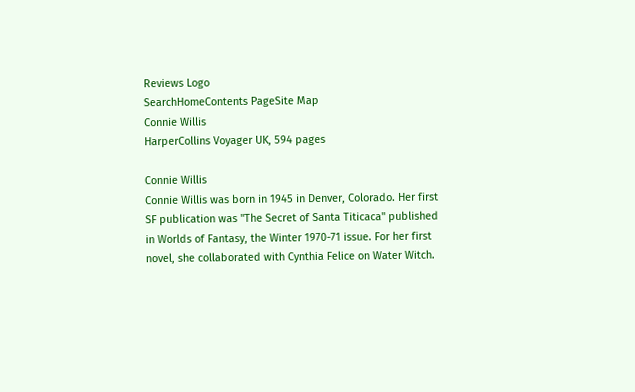Reviews Logo
SearchHomeContents PageSite Map
Connie Willis
HarperCollins Voyager UK, 594 pages

Connie Willis
Connie Willis was born in 1945 in Denver, Colorado. Her first SF publication was "The Secret of Santa Titicaca" published in Worlds of Fantasy, the Winter 1970-71 issue. For her first novel, she collaborated with Cynthia Felice on Water Witch.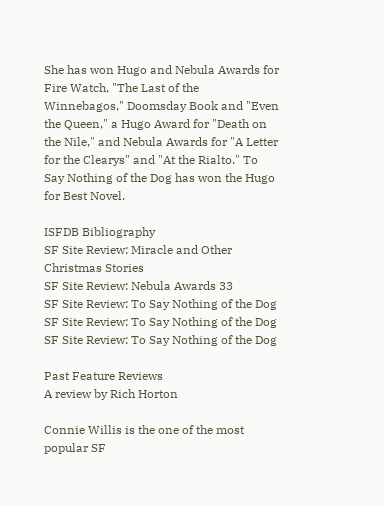She has won Hugo and Nebula Awards for Fire Watch, "The Last of the Winnebagos," Doomsday Book and "Even the Queen," a Hugo Award for "Death on the Nile," and Nebula Awards for "A Letter for the Clearys" and "At the Rialto." To Say Nothing of the Dog has won the Hugo for Best Novel.

ISFDB Bibliography
SF Site Review: Miracle and Other Christmas Stories
SF Site Review: Nebula Awards 33
SF Site Review: To Say Nothing of the Dog
SF Site Review: To Say Nothing of the Dog
SF Site Review: To Say Nothing of the Dog

Past Feature Reviews
A review by Rich Horton

Connie Willis is the one of the most popular SF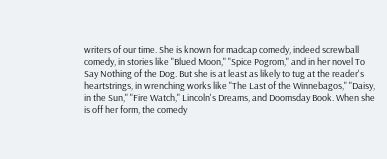writers of our time. She is known for madcap comedy, indeed screwball comedy, in stories like "Blued Moon," "Spice Pogrom," and in her novel To Say Nothing of the Dog. But she is at least as likely to tug at the reader's heartstrings, in wrenching works like "The Last of the Winnebagos," "Daisy, in the Sun," "Fire Watch," Lincoln's Dreams, and Doomsday Book. When she is off her form, the comedy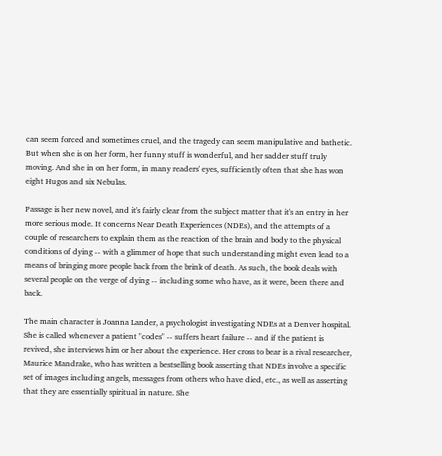can seem forced and sometimes cruel, and the tragedy can seem manipulative and bathetic. But when she is on her form, her funny stuff is wonderful, and her sadder stuff truly moving. And she in on her form, in many readers' eyes, sufficiently often that she has won eight Hugos and six Nebulas.

Passage is her new novel, and it's fairly clear from the subject matter that it's an entry in her more serious mode. It concerns Near Death Experiences (NDEs), and the attempts of a couple of researchers to explain them as the reaction of the brain and body to the physical conditions of dying -- with a glimmer of hope that such understanding might even lead to a means of bringing more people back from the brink of death. As such, the book deals with several people on the verge of dying -- including some who have, as it were, been there and back.

The main character is Joanna Lander, a psychologist investigating NDEs at a Denver hospital. She is called whenever a patient "codes" -- suffers heart failure -- and if the patient is revived, she interviews him or her about the experience. Her cross to bear is a rival researcher, Maurice Mandrake, who has written a bestselling book asserting that NDEs involve a specific set of images including angels, messages from others who have died, etc., as well as asserting that they are essentially spiritual in nature. She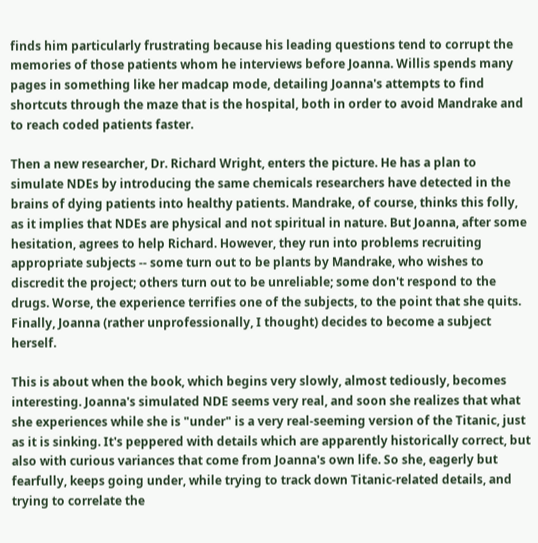finds him particularly frustrating because his leading questions tend to corrupt the memories of those patients whom he interviews before Joanna. Willis spends many pages in something like her madcap mode, detailing Joanna's attempts to find shortcuts through the maze that is the hospital, both in order to avoid Mandrake and to reach coded patients faster.

Then a new researcher, Dr. Richard Wright, enters the picture. He has a plan to simulate NDEs by introducing the same chemicals researchers have detected in the brains of dying patients into healthy patients. Mandrake, of course, thinks this folly, as it implies that NDEs are physical and not spiritual in nature. But Joanna, after some hesitation, agrees to help Richard. However, they run into problems recruiting appropriate subjects -- some turn out to be plants by Mandrake, who wishes to discredit the project; others turn out to be unreliable; some don't respond to the drugs. Worse, the experience terrifies one of the subjects, to the point that she quits. Finally, Joanna (rather unprofessionally, I thought) decides to become a subject herself.

This is about when the book, which begins very slowly, almost tediously, becomes interesting. Joanna's simulated NDE seems very real, and soon she realizes that what she experiences while she is "under" is a very real-seeming version of the Titanic, just as it is sinking. It's peppered with details which are apparently historically correct, but also with curious variances that come from Joanna's own life. So she, eagerly but fearfully, keeps going under, while trying to track down Titanic-related details, and trying to correlate the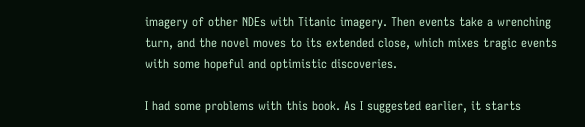imagery of other NDEs with Titanic imagery. Then events take a wrenching turn, and the novel moves to its extended close, which mixes tragic events with some hopeful and optimistic discoveries.

I had some problems with this book. As I suggested earlier, it starts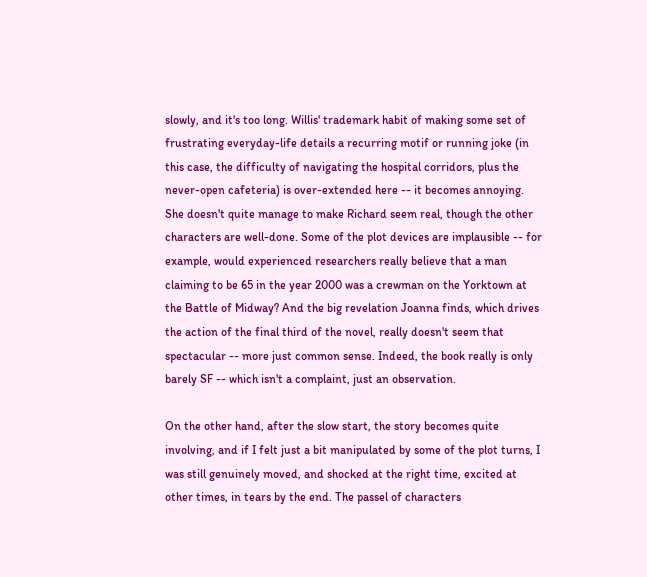slowly, and it's too long. Willis' trademark habit of making some set of frustrating everyday-life details a recurring motif or running joke (in this case, the difficulty of navigating the hospital corridors, plus the never-open cafeteria) is over-extended here -- it becomes annoying. She doesn't quite manage to make Richard seem real, though the other characters are well-done. Some of the plot devices are implausible -- for example, would experienced researchers really believe that a man claiming to be 65 in the year 2000 was a crewman on the Yorktown at the Battle of Midway? And the big revelation Joanna finds, which drives the action of the final third of the novel, really doesn't seem that spectacular -- more just common sense. Indeed, the book really is only barely SF -- which isn't a complaint, just an observation.

On the other hand, after the slow start, the story becomes quite involving, and if I felt just a bit manipulated by some of the plot turns, I was still genuinely moved, and shocked at the right time, excited at other times, in tears by the end. The passel of characters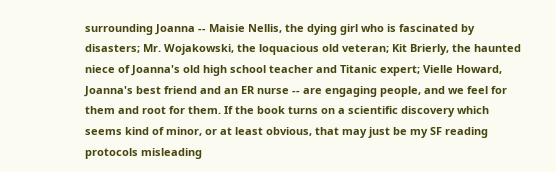surrounding Joanna -- Maisie Nellis, the dying girl who is fascinated by disasters; Mr. Wojakowski, the loquacious old veteran; Kit Brierly, the haunted niece of Joanna's old high school teacher and Titanic expert; Vielle Howard, Joanna's best friend and an ER nurse -- are engaging people, and we feel for them and root for them. If the book turns on a scientific discovery which seems kind of minor, or at least obvious, that may just be my SF reading protocols misleading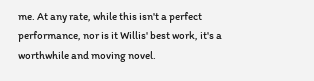me. At any rate, while this isn't a perfect performance, nor is it Willis' best work, it's a worthwhile and moving novel.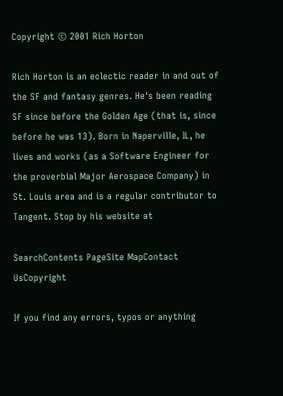Copyright © 2001 Rich Horton

Rich Horton is an eclectic reader in and out of the SF and fantasy genres. He's been reading SF since before the Golden Age (that is, since before he was 13). Born in Naperville, IL, he lives and works (as a Software Engineer for the proverbial Major Aerospace Company) in St. Louis area and is a regular contributor to Tangent. Stop by his website at

SearchContents PageSite MapContact UsCopyright

If you find any errors, typos or anything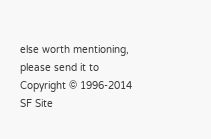else worth mentioning, please send it to
Copyright © 1996-2014 SF Site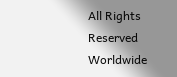All Rights Reserved Worldwide